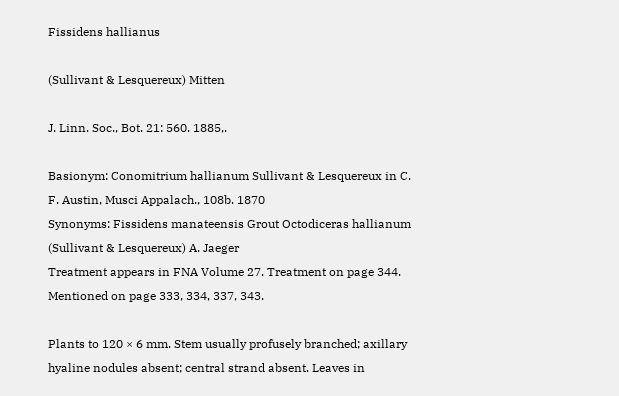Fissidens hallianus

(Sullivant & Lesquereux) Mitten

J. Linn. Soc., Bot. 21: 560. 1885,.

Basionym: Conomitrium hallianum Sullivant & Lesquereux in C. F. Austin, Musci Appalach., 108b. 1870
Synonyms: Fissidens manateensis Grout Octodiceras hallianum (Sullivant & Lesquereux) A. Jaeger
Treatment appears in FNA Volume 27. Treatment on page 344. Mentioned on page 333, 334, 337, 343.

Plants to 120 × 6 mm. Stem usually profusely branched; axillary hyaline nodules absent; central strand absent. Leaves in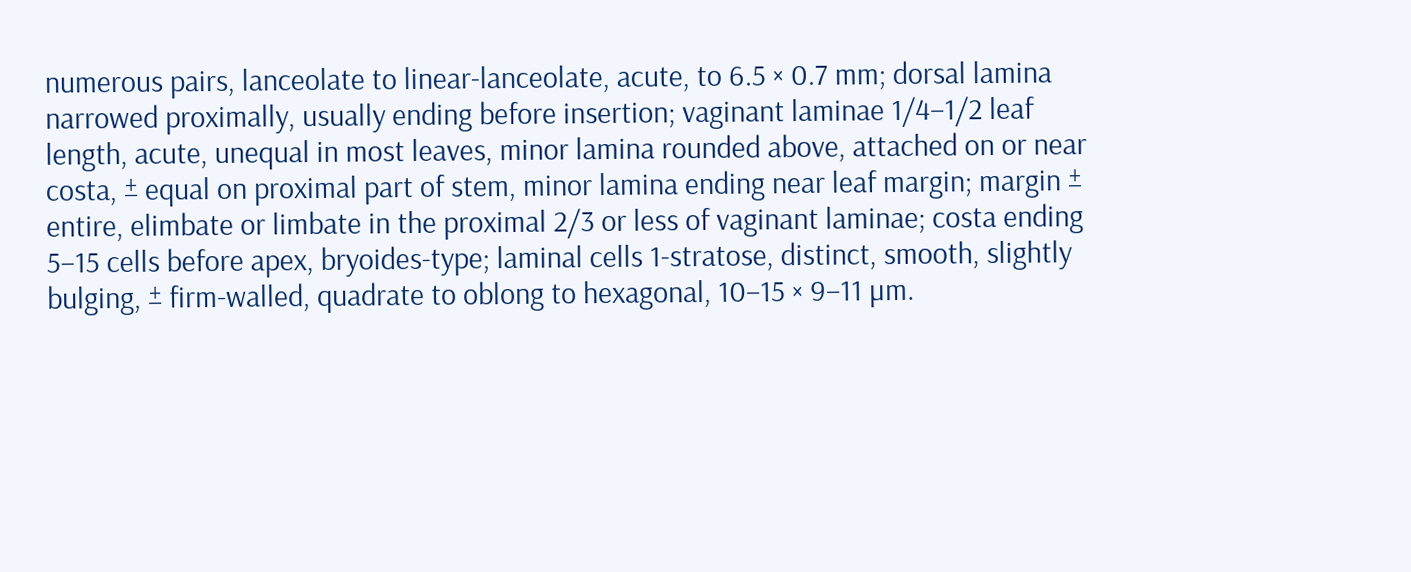numerous pairs, lanceolate to linear-lanceolate, acute, to 6.5 × 0.7 mm; dorsal lamina narrowed proximally, usually ending before insertion; vaginant laminae 1/4–1/2 leaf length, acute, unequal in most leaves, minor lamina rounded above, attached on or near costa, ± equal on proximal part of stem, minor lamina ending near leaf margin; margin ± entire, elimbate or limbate in the proximal 2/3 or less of vaginant laminae; costa ending 5–15 cells before apex, bryoides-type; laminal cells 1-stratose, distinct, smooth, slightly bulging, ± firm-walled, quadrate to oblong to hexagonal, 10–15 × 9–11 µm.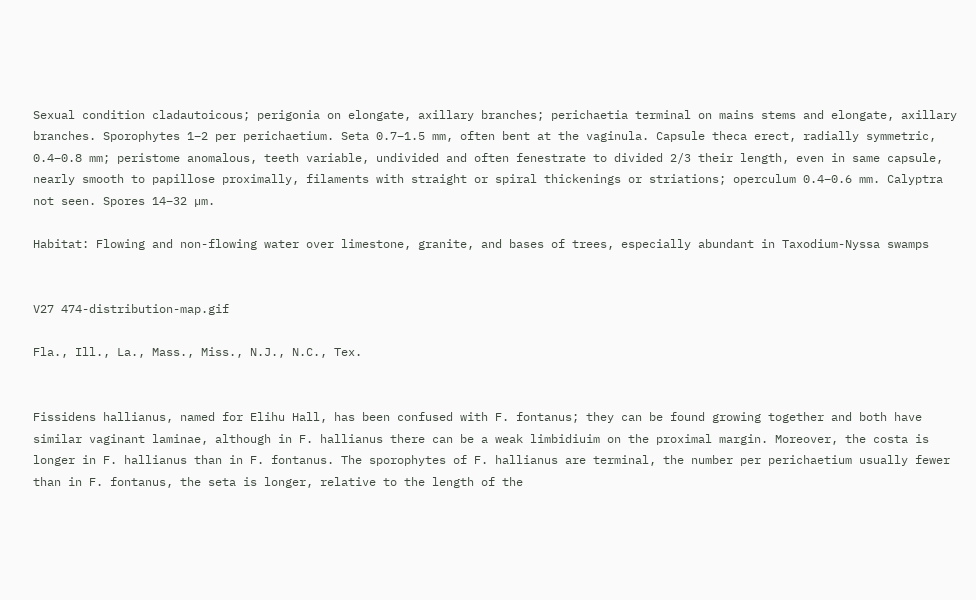Sexual condition cladautoicous; perigonia on elongate, axillary branches; perichaetia terminal on mains stems and elongate, axillary branches. Sporophytes 1–2 per perichaetium. Seta 0.7–1.5 mm, often bent at the vaginula. Capsule theca erect, radially symmetric, 0.4–0.8 mm; peristome anomalous, teeth variable, undivided and often fenestrate to divided 2/3 their length, even in same capsule, nearly smooth to papillose proximally, filaments with straight or spiral thickenings or striations; operculum 0.4–0.6 mm. Calyptra not seen. Spores 14–32 µm.

Habitat: Flowing and non-flowing water over limestone, granite, and bases of trees, especially abundant in Taxodium-Nyssa swamps


V27 474-distribution-map.gif

Fla., Ill., La., Mass., Miss., N.J., N.C., Tex.


Fissidens hallianus, named for Elihu Hall, has been confused with F. fontanus; they can be found growing together and both have similar vaginant laminae, although in F. hallianus there can be a weak limbidiuim on the proximal margin. Moreover, the costa is longer in F. hallianus than in F. fontanus. The sporophytes of F. hallianus are terminal, the number per perichaetium usually fewer than in F. fontanus, the seta is longer, relative to the length of the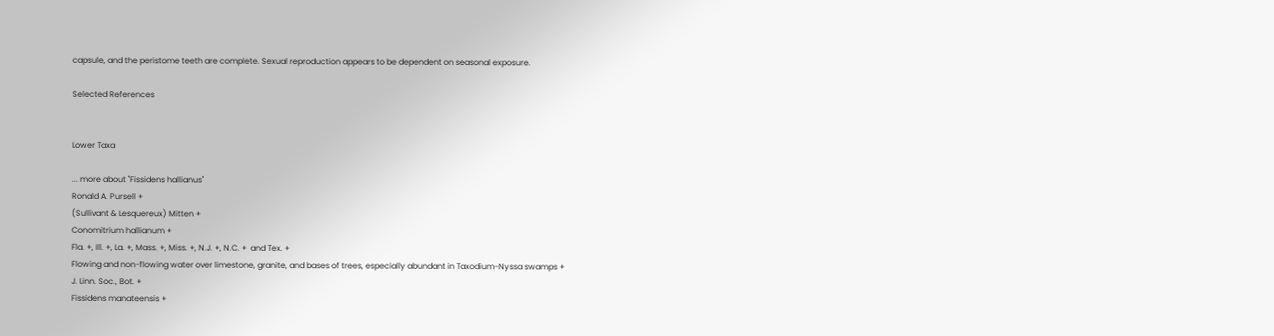capsule, and the peristome teeth are complete. Sexual reproduction appears to be dependent on seasonal exposure.

Selected References


Lower Taxa

... more about "Fissidens hallianus"
Ronald A. Pursell +
(Sullivant & Lesquereux) Mitten +
Conomitrium hallianum +
Fla. +, Ill. +, La. +, Mass. +, Miss. +, N.J. +, N.C. +  and Tex. +
Flowing and non-flowing water over limestone, granite, and bases of trees, especially abundant in Taxodium-Nyssa swamps +
J. Linn. Soc., Bot. +
Fissidens manateensis +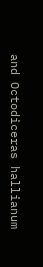and Octodiceras hallianum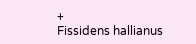+
Fissidens hallianus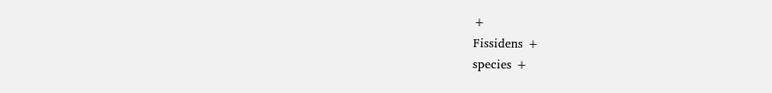+
Fissidens +
species +